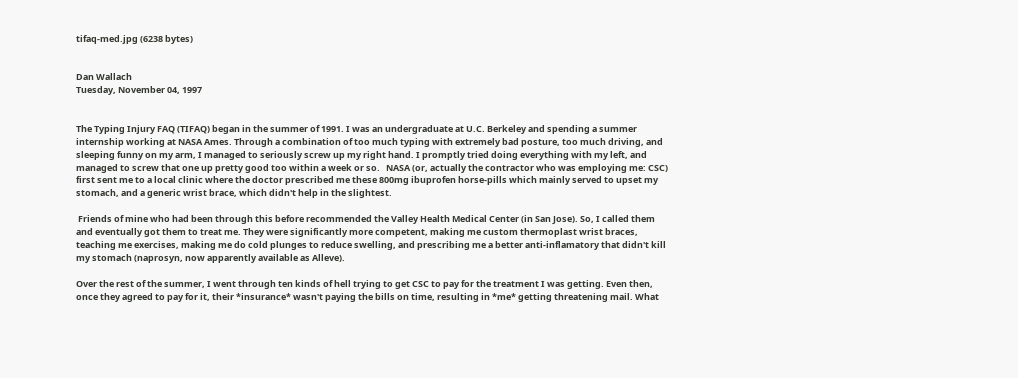tifaq-med.jpg (6238 bytes)


Dan Wallach
Tuesday, November 04, 1997


The Typing Injury FAQ (TIFAQ) began in the summer of 1991. I was an undergraduate at U.C. Berkeley and spending a summer internship working at NASA Ames. Through a combination of too much typing with extremely bad posture, too much driving, and sleeping funny on my arm, I managed to seriously screw up my right hand. I promptly tried doing everything with my left, and managed to screw that one up pretty good too within a week or so.   NASA (or, actually the contractor who was employing me: CSC) first sent me to a local clinic where the doctor prescribed me these 800mg ibuprofen horse-pills which mainly served to upset my stomach, and a generic wrist brace, which didn't help in the slightest.

 Friends of mine who had been through this before recommended the Valley Health Medical Center (in San Jose). So, I called them and eventually got them to treat me. They were significantly more competent, making me custom thermoplast wrist braces, teaching me exercises, making me do cold plunges to reduce swelling, and prescribing me a better anti-inflamatory that didn't kill my stomach (naprosyn, now apparently available as Alleve).

Over the rest of the summer, I went through ten kinds of hell trying to get CSC to pay for the treatment I was getting. Even then, once they agreed to pay for it, their *insurance* wasn't paying the bills on time, resulting in *me* getting threatening mail. What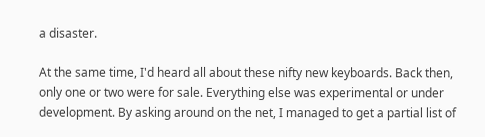a disaster.

At the same time, I'd heard all about these nifty new keyboards. Back then, only one or two were for sale. Everything else was experimental or under development. By asking around on the net, I managed to get a partial list of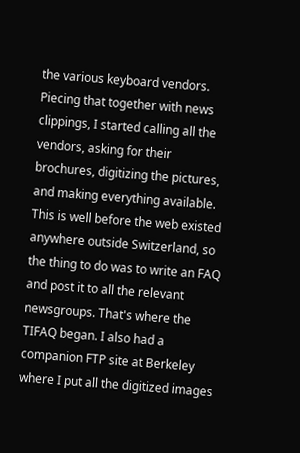the various keyboard vendors. Piecing that together with news clippings, I started calling all the vendors, asking for their brochures, digitizing the pictures, and making everything available.  This is well before the web existed anywhere outside Switzerland, so the thing to do was to write an FAQ and post it to all the relevant newsgroups. That's where the TIFAQ began. I also had a companion FTP site at Berkeley where I put all the digitized images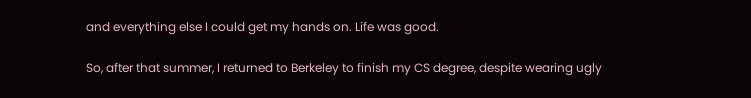and everything else I could get my hands on. Life was good.

So, after that summer, I returned to Berkeley to finish my CS degree, despite wearing ugly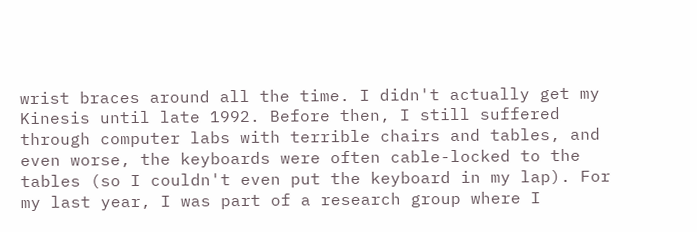wrist braces around all the time. I didn't actually get my Kinesis until late 1992. Before then, I still suffered through computer labs with terrible chairs and tables, and even worse, the keyboards were often cable-locked to the tables (so I couldn't even put the keyboard in my lap). For my last year, I was part of a research group where I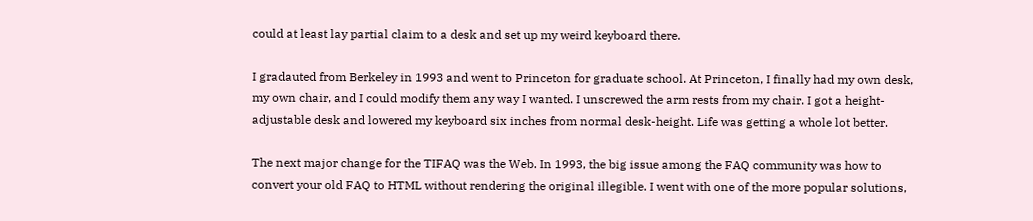could at least lay partial claim to a desk and set up my weird keyboard there.

I gradauted from Berkeley in 1993 and went to Princeton for graduate school. At Princeton, I finally had my own desk, my own chair, and I could modify them any way I wanted. I unscrewed the arm rests from my chair. I got a height-adjustable desk and lowered my keyboard six inches from normal desk-height. Life was getting a whole lot better.

The next major change for the TIFAQ was the Web. In 1993, the big issue among the FAQ community was how to convert your old FAQ to HTML without rendering the original illegible. I went with one of the more popular solutions,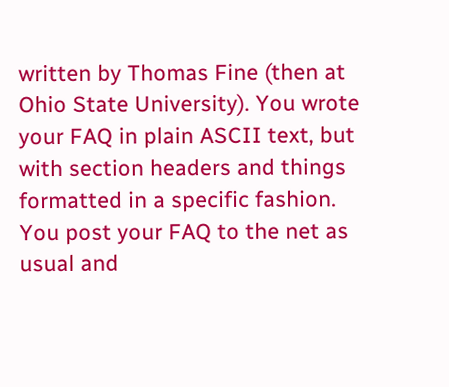written by Thomas Fine (then at Ohio State University). You wrote your FAQ in plain ASCII text, but with section headers and things formatted in a specific fashion. You post your FAQ to the net as usual and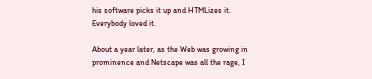his software picks it up and HTMLizes it. Everybody loved it.

About a year later, as the Web was growing in prominence and Netscape was all the rage, I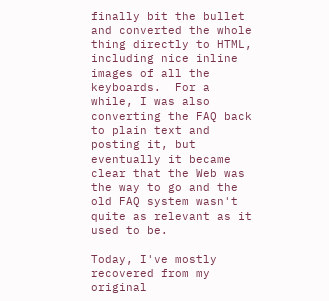finally bit the bullet and converted the whole thing directly to HTML, including nice inline images of all the keyboards.  For a while, I was also converting the FAQ back to plain text and posting it, but eventually it became clear that the Web was the way to go and the old FAQ system wasn't quite as relevant as it used to be.

Today, I've mostly recovered from my original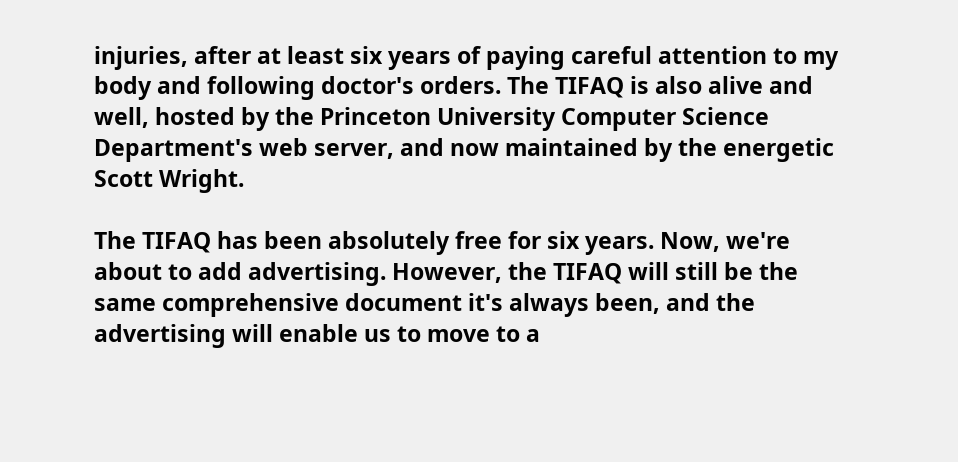injuries, after at least six years of paying careful attention to my body and following doctor's orders. The TIFAQ is also alive and well, hosted by the Princeton University Computer Science Department's web server, and now maintained by the energetic Scott Wright.

The TIFAQ has been absolutely free for six years. Now, we're about to add advertising. However, the TIFAQ will still be the same comprehensive document it's always been, and the advertising will enable us to move to a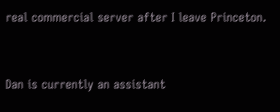real commercial server after I leave Princeton.


Dan is currently an assistant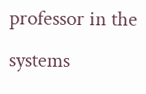professor in the systems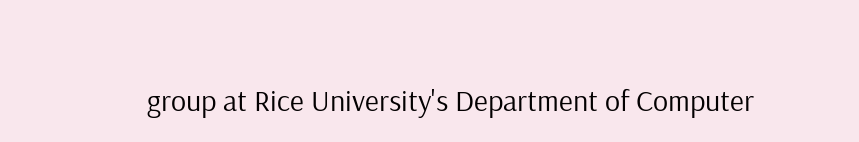group at Rice University's Department of Computer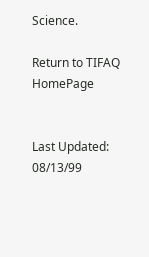Science.

Return to TIFAQ HomePage


Last Updated: 08/13/99